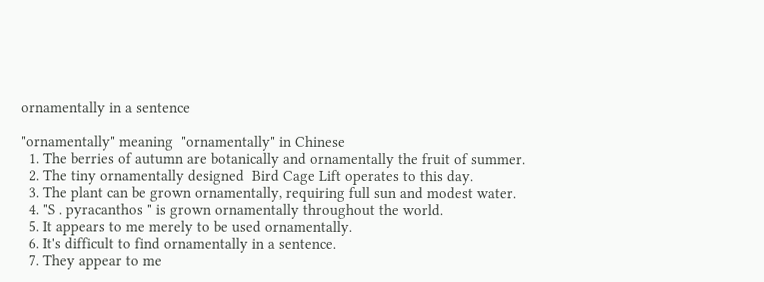ornamentally in a sentence

"ornamentally" meaning  "ornamentally" in Chinese
  1. The berries of autumn are botanically and ornamentally the fruit of summer.
  2. The tiny ornamentally designed  Bird Cage Lift operates to this day.
  3. The plant can be grown ornamentally, requiring full sun and modest water.
  4. "S . pyracanthos " is grown ornamentally throughout the world.
  5. It appears to me merely to be used ornamentally.
  6. It's difficult to find ornamentally in a sentence.
  7. They appear to me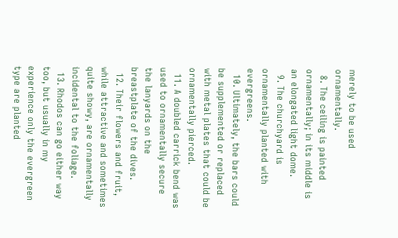merely to be used ornamentally.
  8. The ceiling is painted ornamentally; in its middle is an elongated light dome.
  9. The churchyard is ornamentally planted with evergreens.
  10. Ultimately, the bars could be supplemented or replaced with metal plates that could be ornamentally pierced.
  11. A doubled carrick bend was used to ornamentally secure the lanyards on the breastplate of the dives.
  12. Their flowers and fruit, while attractive and sometimes quite showy, are ornamentally incidental to the foliage.
  13. Rhodos can go either way too, but usually in my experience only the evergreen type are planted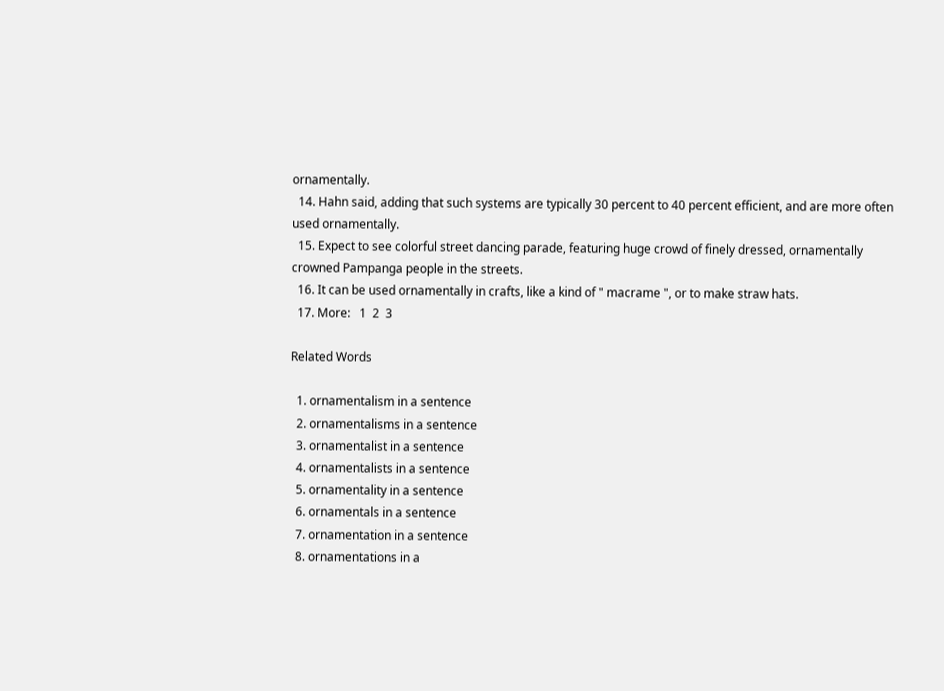ornamentally.
  14. Hahn said, adding that such systems are typically 30 percent to 40 percent efficient, and are more often used ornamentally.
  15. Expect to see colorful street dancing parade, featuring huge crowd of finely dressed, ornamentally crowned Pampanga people in the streets.
  16. It can be used ornamentally in crafts, like a kind of " macrame ", or to make straw hats.
  17. More:   1  2  3

Related Words

  1. ornamentalism in a sentence
  2. ornamentalisms in a sentence
  3. ornamentalist in a sentence
  4. ornamentalists in a sentence
  5. ornamentality in a sentence
  6. ornamentals in a sentence
  7. ornamentation in a sentence
  8. ornamentations in a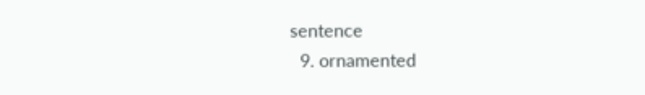sentence
  9. ornamented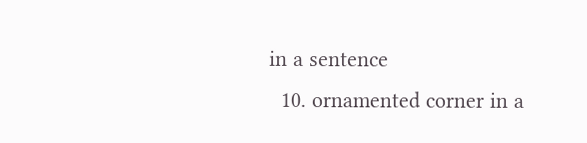in a sentence
  10. ornamented corner in a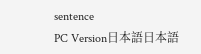sentence
PC Version日本語日本語